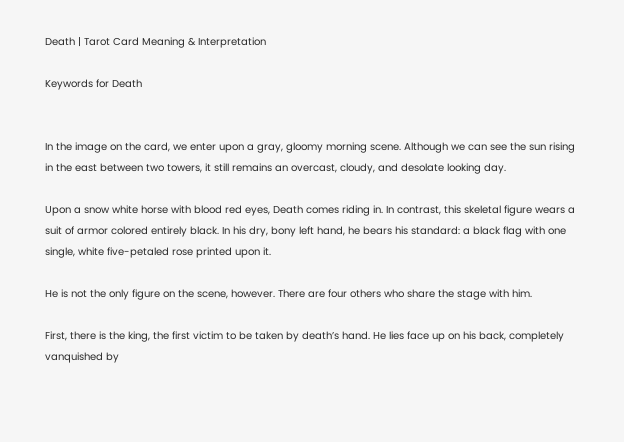Death | Tarot Card Meaning & Interpretation

Keywords for Death


In the image on the card, we enter upon a gray, gloomy morning scene. Although we can see the sun rising in the east between two towers, it still remains an overcast, cloudy, and desolate looking day.

Upon a snow white horse with blood red eyes, Death comes riding in. In contrast, this skeletal figure wears a suit of armor colored entirely black. In his dry, bony left hand, he bears his standard: a black flag with one single, white five-petaled rose printed upon it.

He is not the only figure on the scene, however. There are four others who share the stage with him.

First, there is the king, the first victim to be taken by death’s hand. He lies face up on his back, completely vanquished by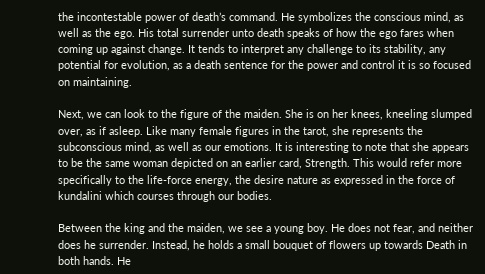the incontestable power of death’s command. He symbolizes the conscious mind, as well as the ego. His total surrender unto death speaks of how the ego fares when coming up against change. It tends to interpret any challenge to its stability, any potential for evolution, as a death sentence for the power and control it is so focused on maintaining.

Next, we can look to the figure of the maiden. She is on her knees, kneeling slumped over, as if asleep. Like many female figures in the tarot, she represents the subconscious mind, as well as our emotions. It is interesting to note that she appears to be the same woman depicted on an earlier card, Strength. This would refer more specifically to the life-force energy, the desire nature as expressed in the force of kundalini which courses through our bodies.

Between the king and the maiden, we see a young boy. He does not fear, and neither does he surrender. Instead, he holds a small bouquet of flowers up towards Death in both hands. He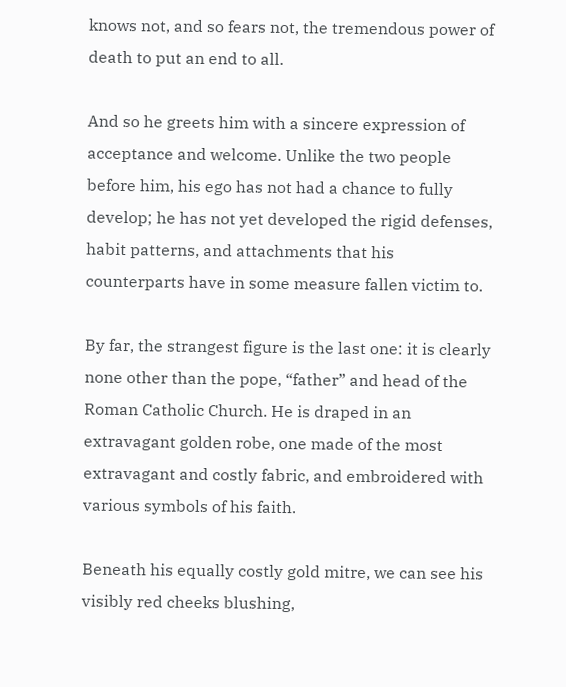knows not, and so fears not, the tremendous power of death to put an end to all.

And so he greets him with a sincere expression of acceptance and welcome. Unlike the two people before him, his ego has not had a chance to fully develop; he has not yet developed the rigid defenses, habit patterns, and attachments that his counterparts have in some measure fallen victim to.

By far, the strangest figure is the last one: it is clearly none other than the pope, “father” and head of the Roman Catholic Church. He is draped in an extravagant golden robe, one made of the most extravagant and costly fabric, and embroidered with various symbols of his faith.

Beneath his equally costly gold mitre, we can see his visibly red cheeks blushing,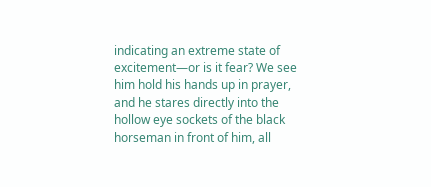indicating an extreme state of excitement—or is it fear? We see him hold his hands up in prayer, and he stares directly into the hollow eye sockets of the black horseman in front of him, all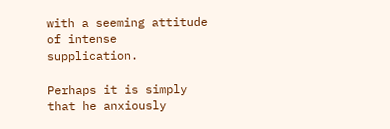with a seeming attitude of intense supplication.

Perhaps it is simply that he anxiously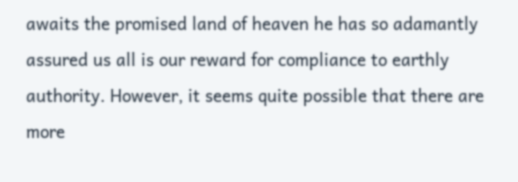awaits the promised land of heaven he has so adamantly assured us all is our reward for compliance to earthly authority. However, it seems quite possible that there are more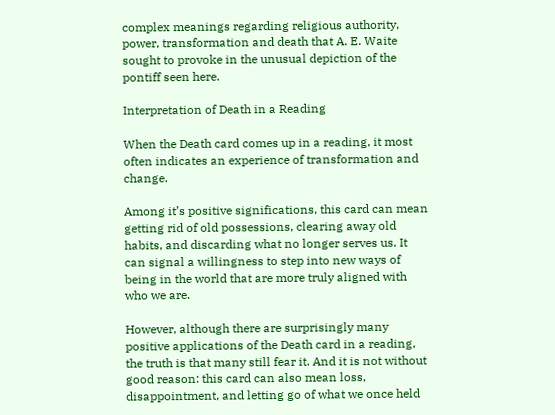complex meanings regarding religious authority, power, transformation and death that A. E. Waite sought to provoke in the unusual depiction of the pontiff seen here.

Interpretation of Death in a Reading

When the Death card comes up in a reading, it most often indicates an experience of transformation and change.

Among it’s positive significations, this card can mean getting rid of old possessions, clearing away old habits, and discarding what no longer serves us. It can signal a willingness to step into new ways of being in the world that are more truly aligned with who we are.

However, although there are surprisingly many positive applications of the Death card in a reading, the truth is that many still fear it. And it is not without good reason: this card can also mean loss, disappointment, and letting go of what we once held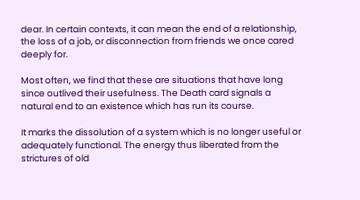dear. In certain contexts, it can mean the end of a relationship, the loss of a job, or disconnection from friends we once cared deeply for.

Most often, we find that these are situations that have long since outlived their usefulness. The Death card signals a natural end to an existence which has run its course.

It marks the dissolution of a system which is no longer useful or adequately functional. The energy thus liberated from the strictures of old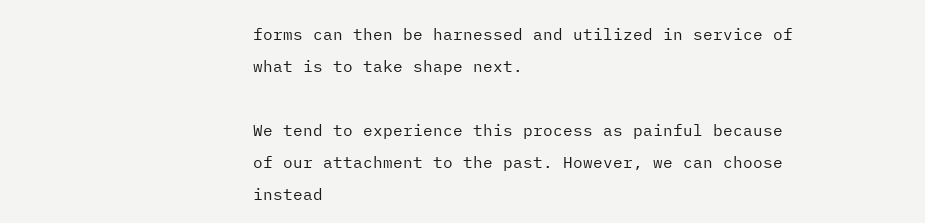forms can then be harnessed and utilized in service of what is to take shape next.

We tend to experience this process as painful because of our attachment to the past. However, we can choose instead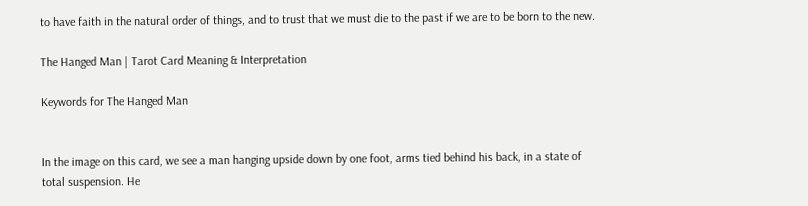to have faith in the natural order of things, and to trust that we must die to the past if we are to be born to the new.

The Hanged Man | Tarot Card Meaning & Interpretation

Keywords for The Hanged Man


In the image on this card, we see a man hanging upside down by one foot, arms tied behind his back, in a state of total suspension. He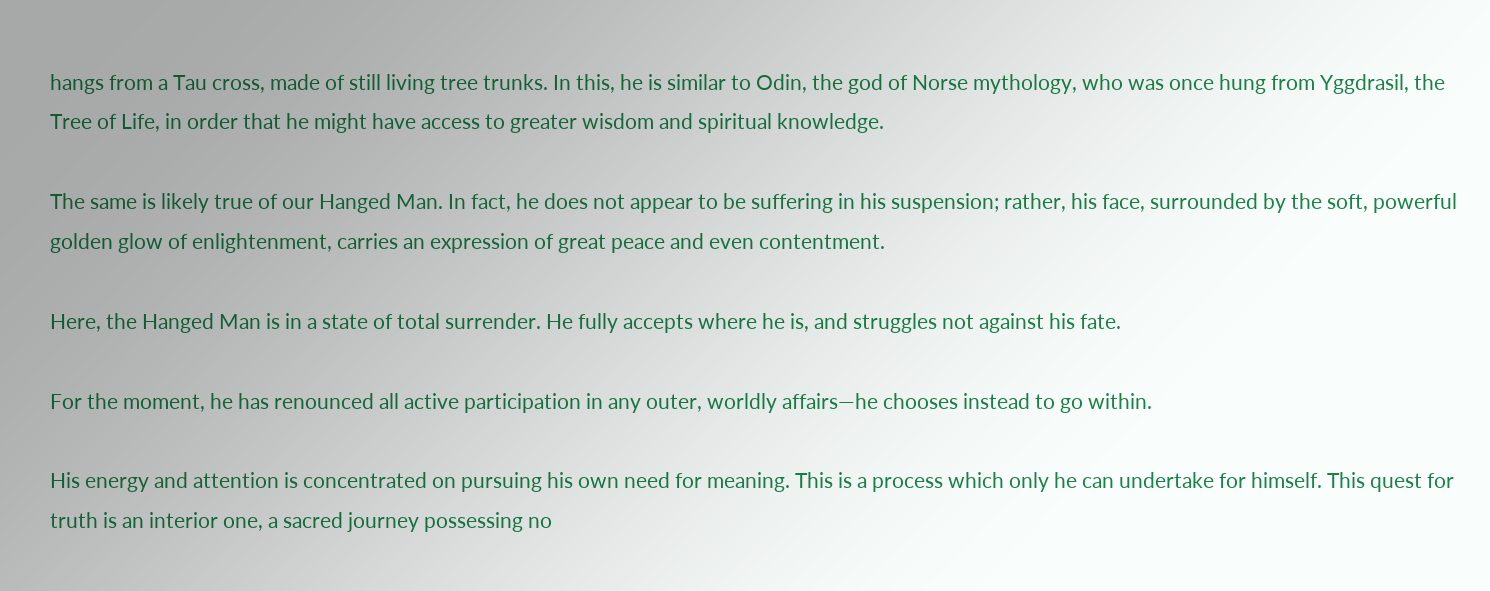hangs from a Tau cross, made of still living tree trunks. In this, he is similar to Odin, the god of Norse mythology, who was once hung from Yggdrasil, the Tree of Life, in order that he might have access to greater wisdom and spiritual knowledge.

The same is likely true of our Hanged Man. In fact, he does not appear to be suffering in his suspension; rather, his face, surrounded by the soft, powerful golden glow of enlightenment, carries an expression of great peace and even contentment.

Here, the Hanged Man is in a state of total surrender. He fully accepts where he is, and struggles not against his fate.

For the moment, he has renounced all active participation in any outer, worldly affairs—he chooses instead to go within.

His energy and attention is concentrated on pursuing his own need for meaning. This is a process which only he can undertake for himself. This quest for truth is an interior one, a sacred journey possessing no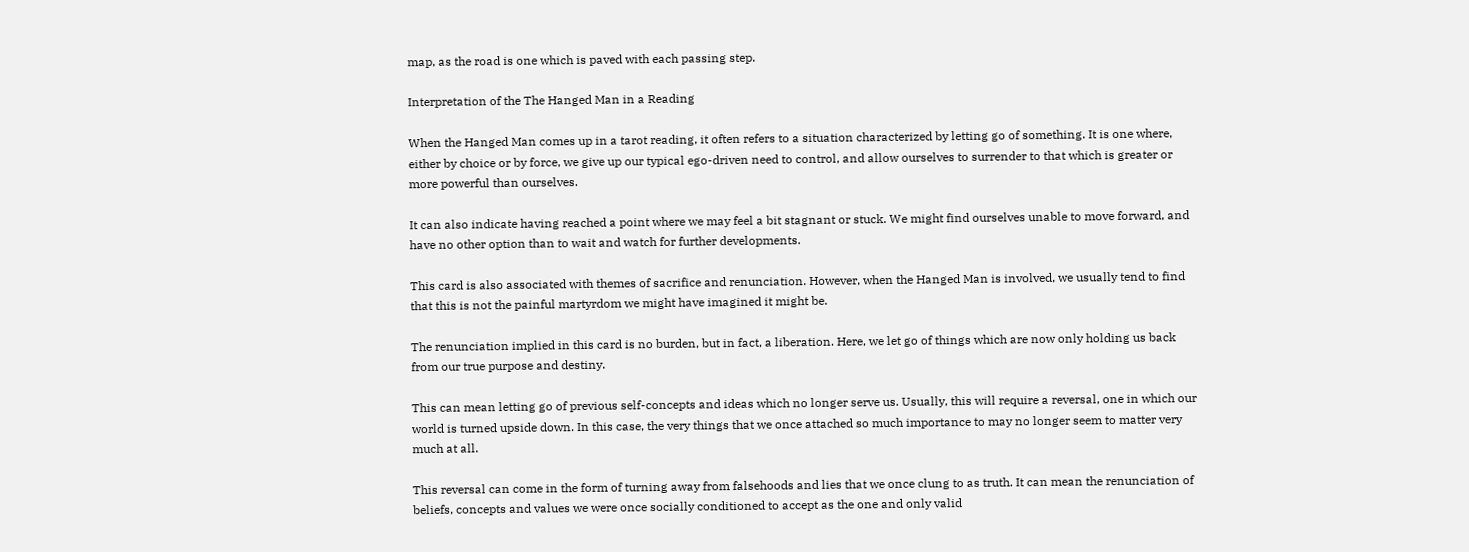map, as the road is one which is paved with each passing step.

Interpretation of the The Hanged Man in a Reading

When the Hanged Man comes up in a tarot reading, it often refers to a situation characterized by letting go of something. It is one where, either by choice or by force, we give up our typical ego-driven need to control, and allow ourselves to surrender to that which is greater or more powerful than ourselves.

It can also indicate having reached a point where we may feel a bit stagnant or stuck. We might find ourselves unable to move forward, and have no other option than to wait and watch for further developments.

This card is also associated with themes of sacrifice and renunciation. However, when the Hanged Man is involved, we usually tend to find that this is not the painful martyrdom we might have imagined it might be.

The renunciation implied in this card is no burden, but in fact, a liberation. Here, we let go of things which are now only holding us back from our true purpose and destiny.

This can mean letting go of previous self-concepts and ideas which no longer serve us. Usually, this will require a reversal, one in which our world is turned upside down. In this case, the very things that we once attached so much importance to may no longer seem to matter very much at all.

This reversal can come in the form of turning away from falsehoods and lies that we once clung to as truth. It can mean the renunciation of beliefs, concepts and values we were once socially conditioned to accept as the one and only valid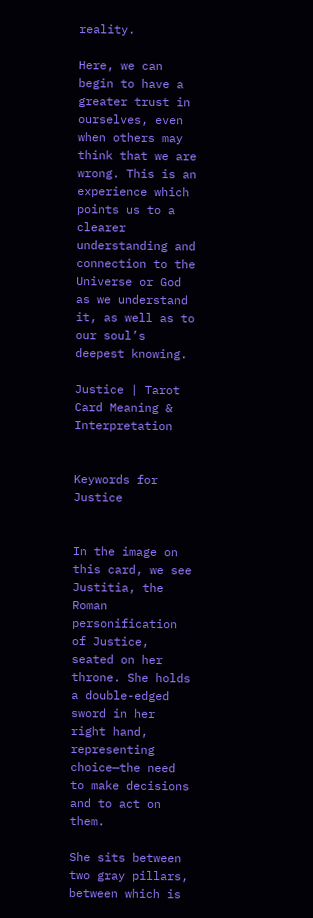reality.

Here, we can begin to have a greater trust in ourselves, even when others may think that we are wrong. This is an experience which points us to a clearer understanding and connection to the Universe or God as we understand it, as well as to our soul’s deepest knowing.

Justice | Tarot Card Meaning & Interpretation


Keywords for Justice


In the image on this card, we see Justitia, the Roman personification of Justice, seated on her throne. She holds a double-edged sword in her right hand, representing choice—the need to make decisions and to act on them.

She sits between two gray pillars, between which is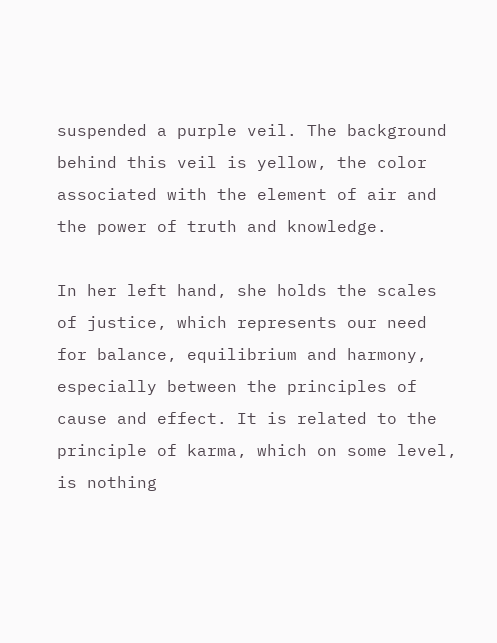suspended a purple veil. The background behind this veil is yellow, the color associated with the element of air and the power of truth and knowledge.

In her left hand, she holds the scales of justice, which represents our need for balance, equilibrium and harmony, especially between the principles of cause and effect. It is related to the principle of karma, which on some level, is nothing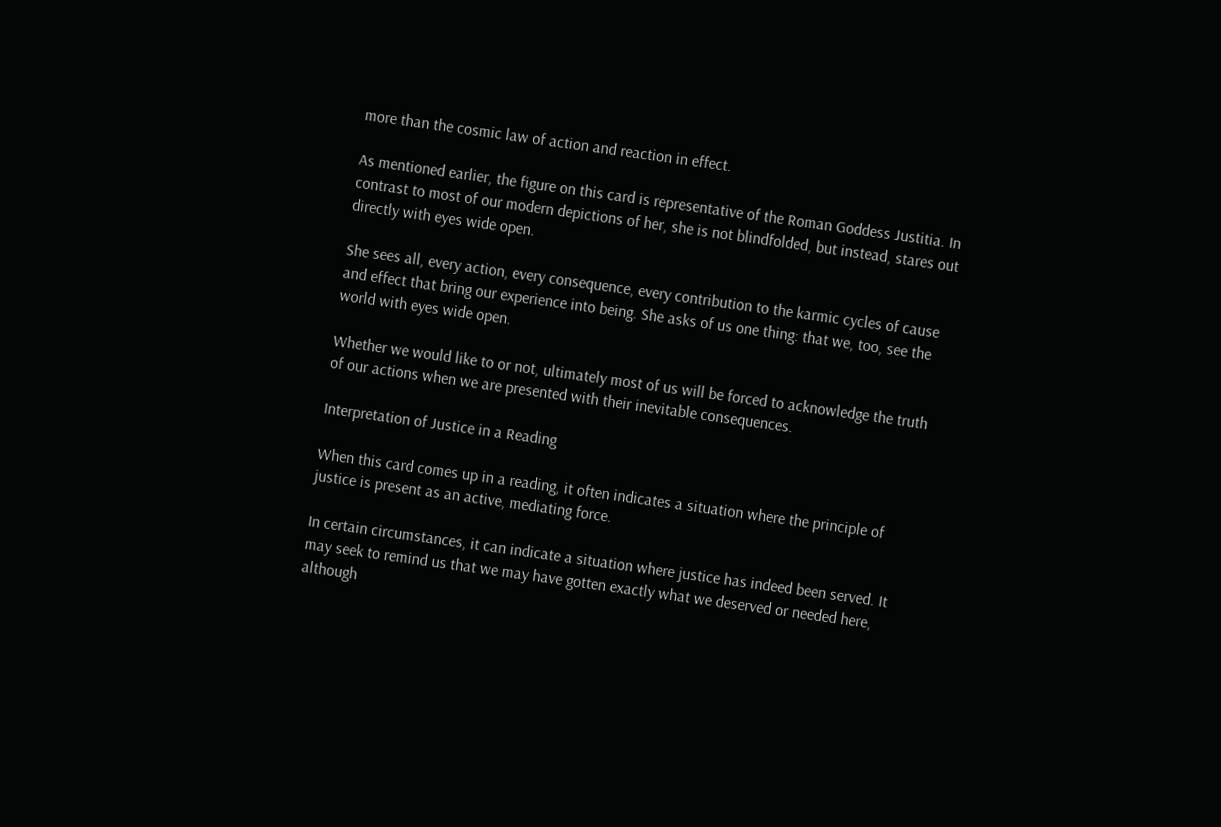more than the cosmic law of action and reaction in effect.

As mentioned earlier, the figure on this card is representative of the Roman Goddess Justitia. In contrast to most of our modern depictions of her, she is not blindfolded, but instead, stares out directly with eyes wide open.

She sees all, every action, every consequence, every contribution to the karmic cycles of cause and effect that bring our experience into being. She asks of us one thing: that we, too, see the world with eyes wide open.

Whether we would like to or not, ultimately most of us will be forced to acknowledge the truth of our actions when we are presented with their inevitable consequences.

Interpretation of Justice in a Reading

When this card comes up in a reading, it often indicates a situation where the principle of justice is present as an active, mediating force.

In certain circumstances, it can indicate a situation where justice has indeed been served. It may seek to remind us that we may have gotten exactly what we deserved or needed here, although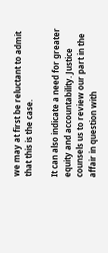we may at first be reluctant to admit that this is the case.

It can also indicate a need for greater equity and accountability. Justice counsels us to review our part in the affair in question with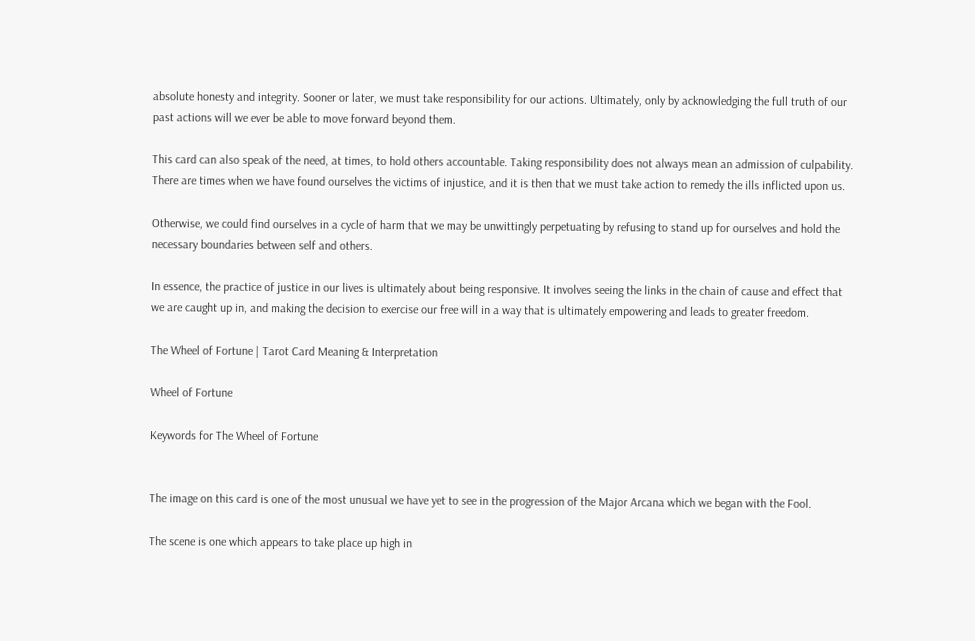absolute honesty and integrity. Sooner or later, we must take responsibility for our actions. Ultimately, only by acknowledging the full truth of our past actions will we ever be able to move forward beyond them.

This card can also speak of the need, at times, to hold others accountable. Taking responsibility does not always mean an admission of culpability. There are times when we have found ourselves the victims of injustice, and it is then that we must take action to remedy the ills inflicted upon us.

Otherwise, we could find ourselves in a cycle of harm that we may be unwittingly perpetuating by refusing to stand up for ourselves and hold the necessary boundaries between self and others.

In essence, the practice of justice in our lives is ultimately about being responsive. It involves seeing the links in the chain of cause and effect that we are caught up in, and making the decision to exercise our free will in a way that is ultimately empowering and leads to greater freedom.

The Wheel of Fortune | Tarot Card Meaning & Interpretation

Wheel of Fortune

Keywords for The Wheel of Fortune


The image on this card is one of the most unusual we have yet to see in the progression of the Major Arcana which we began with the Fool.

The scene is one which appears to take place up high in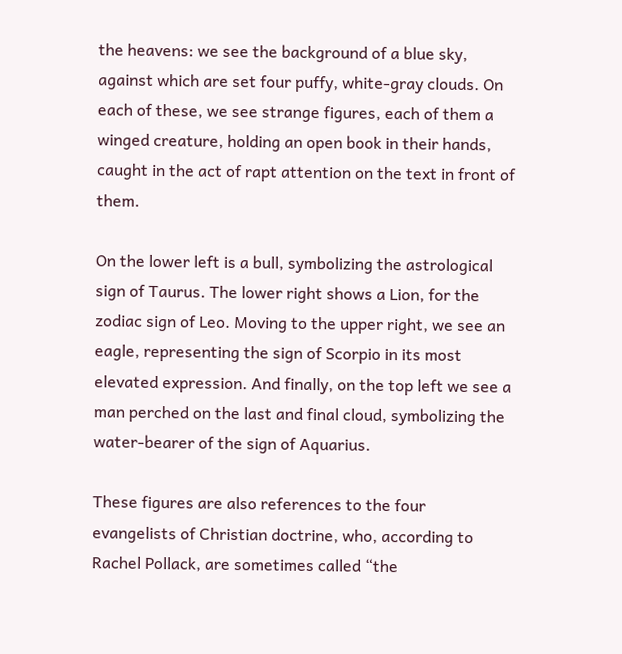the heavens: we see the background of a blue sky, against which are set four puffy, white-gray clouds. On each of these, we see strange figures, each of them a winged creature, holding an open book in their hands, caught in the act of rapt attention on the text in front of them.

On the lower left is a bull, symbolizing the astrological sign of Taurus. The lower right shows a Lion, for the zodiac sign of Leo. Moving to the upper right, we see an eagle, representing the sign of Scorpio in its most elevated expression. And finally, on the top left we see a man perched on the last and final cloud, symbolizing the water-bearer of the sign of Aquarius.

These figures are also references to the four evangelists of Christian doctrine, who, according to Rachel Pollack, are sometimes called “the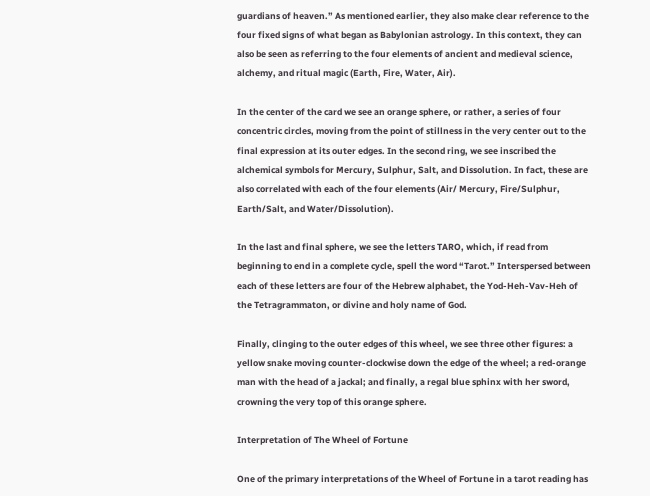guardians of heaven.” As mentioned earlier, they also make clear reference to the four fixed signs of what began as Babylonian astrology. In this context, they can also be seen as referring to the four elements of ancient and medieval science, alchemy, and ritual magic (Earth, Fire, Water, Air).

In the center of the card we see an orange sphere, or rather, a series of four concentric circles, moving from the point of stillness in the very center out to the final expression at its outer edges. In the second ring, we see inscribed the alchemical symbols for Mercury, Sulphur, Salt, and Dissolution. In fact, these are also correlated with each of the four elements (Air/ Mercury, Fire/Sulphur, Earth/Salt, and Water/Dissolution).

In the last and final sphere, we see the letters TARO, which, if read from beginning to end in a complete cycle, spell the word “Tarot.” Interspersed between each of these letters are four of the Hebrew alphabet, the Yod-Heh-Vav-Heh of the Tetragrammaton, or divine and holy name of God.

Finally, clinging to the outer edges of this wheel, we see three other figures: a yellow snake moving counter-clockwise down the edge of the wheel; a red-orange man with the head of a jackal; and finally, a regal blue sphinx with her sword, crowning the very top of this orange sphere.

Interpretation of The Wheel of Fortune

One of the primary interpretations of the Wheel of Fortune in a tarot reading has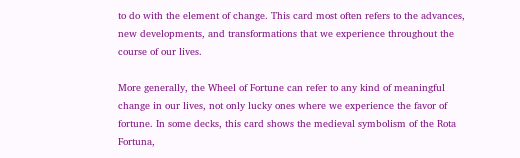to do with the element of change. This card most often refers to the advances, new developments, and transformations that we experience throughout the course of our lives.

More generally, the Wheel of Fortune can refer to any kind of meaningful change in our lives, not only lucky ones where we experience the favor of fortune. In some decks, this card shows the medieval symbolism of the Rota Fortuna,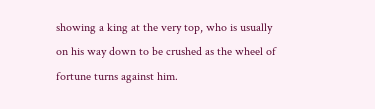showing a king at the very top, who is usually on his way down to be crushed as the wheel of fortune turns against him.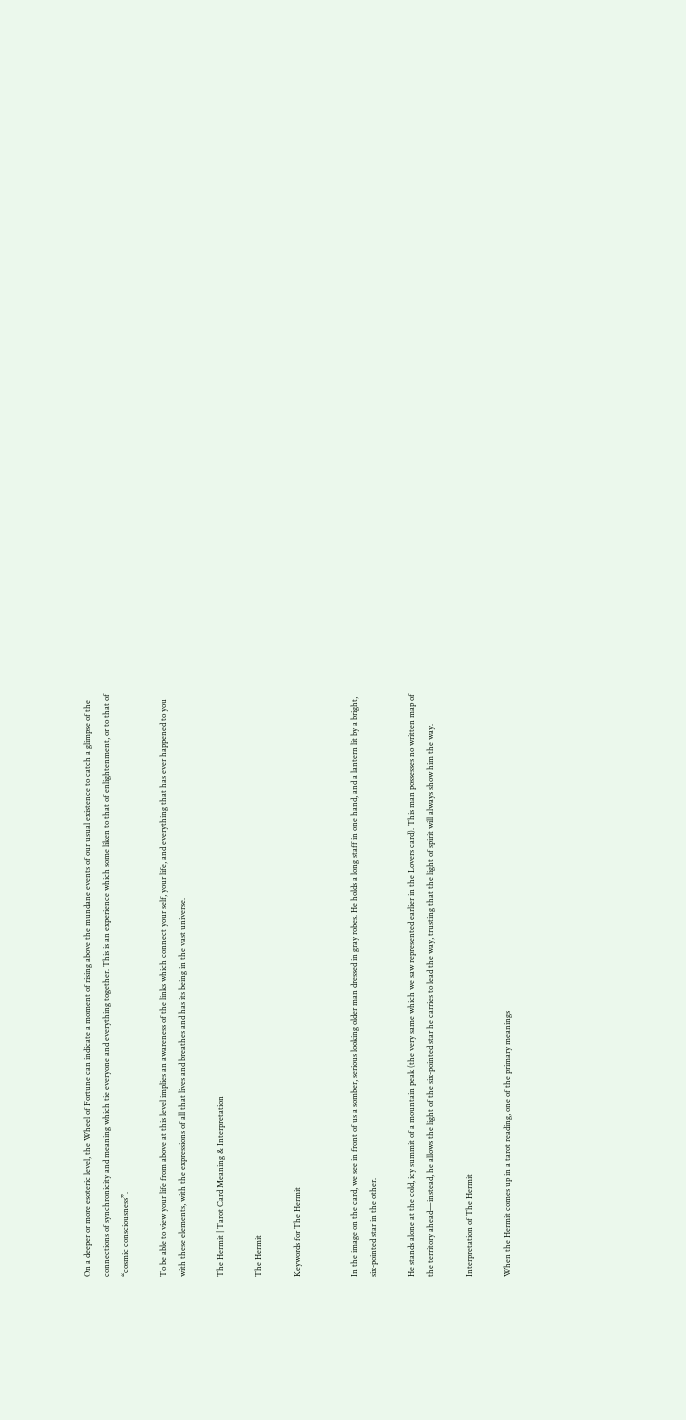On a deeper or more esoteric level, the Wheel of Fortune can indicate a moment of rising above the mundane events of our usual existence to catch a glimpse of the connections of synchronicity and meaning which tie everyone and everything together. This is an experience which some liken to that of enlightenment, or to that of “cosmic consciousness”.

To be able to view your life from above at this level implies an awareness of the links which connect your self, your life, and everything that has ever happened to you with these elements, with the expressions of all that lives and breathes and has its being in the vast universe.

The Hermit | Tarot Card Meaning & Interpretation

The Hermit

Keywords for The Hermit


In the image on the card, we see in front of us a somber, serious looking older man dressed in gray robes. He holds a long staff in one hand, and a lantern lit by a bright, six-pointed star in the other.

He stands alone at the cold, icy summit of a mountain peak (the very same which we saw represented earlier in the Lovers card). This man possesses no written map of the territory ahead—instead, he allows the light of the six-pointed star he carries to lead the way, trusting that the light of spirit will always show him the way.

Interpretation of The Hermit

When the Hermit comes up in a tarot reading, one of the primary meanings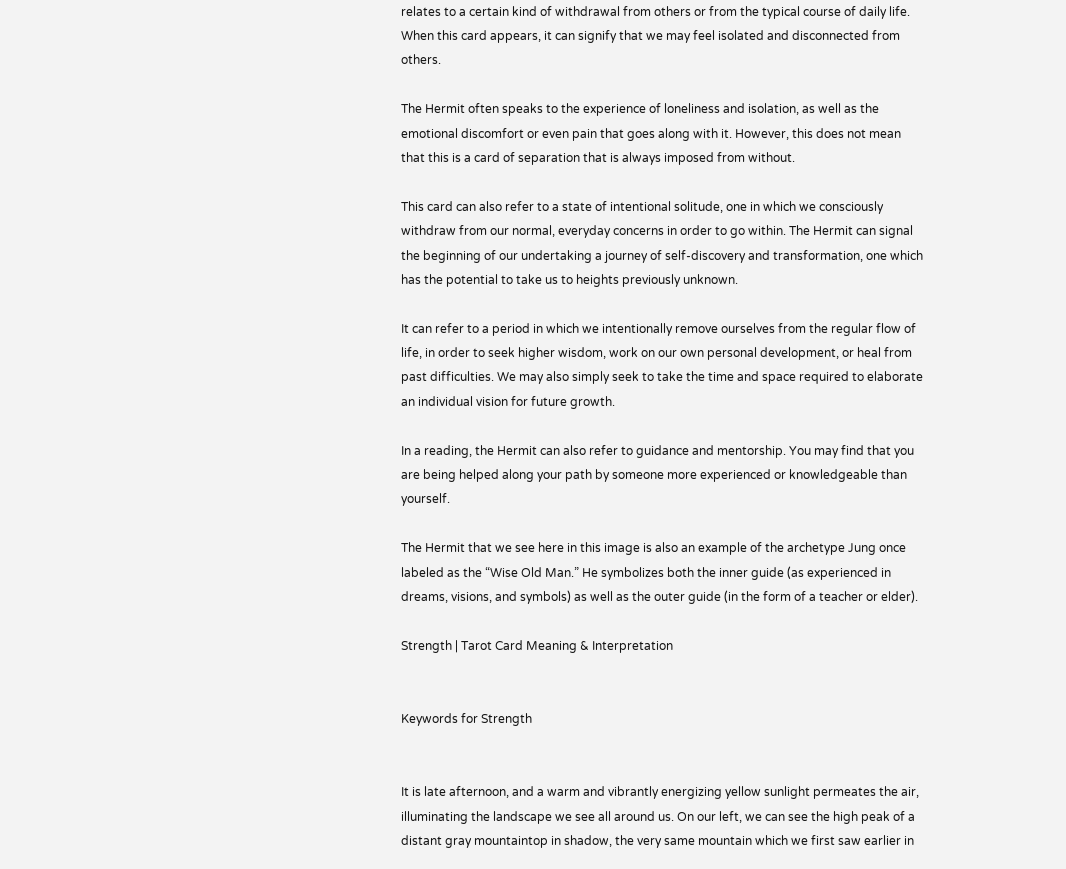relates to a certain kind of withdrawal from others or from the typical course of daily life. When this card appears, it can signify that we may feel isolated and disconnected from others.

The Hermit often speaks to the experience of loneliness and isolation, as well as the emotional discomfort or even pain that goes along with it. However, this does not mean that this is a card of separation that is always imposed from without.

This card can also refer to a state of intentional solitude, one in which we consciously withdraw from our normal, everyday concerns in order to go within. The Hermit can signal the beginning of our undertaking a journey of self-discovery and transformation, one which has the potential to take us to heights previously unknown.

It can refer to a period in which we intentionally remove ourselves from the regular flow of life, in order to seek higher wisdom, work on our own personal development, or heal from past difficulties. We may also simply seek to take the time and space required to elaborate an individual vision for future growth.

In a reading, the Hermit can also refer to guidance and mentorship. You may find that you are being helped along your path by someone more experienced or knowledgeable than yourself.

The Hermit that we see here in this image is also an example of the archetype Jung once labeled as the “Wise Old Man.” He symbolizes both the inner guide (as experienced in dreams, visions, and symbols) as well as the outer guide (in the form of a teacher or elder).

Strength | Tarot Card Meaning & Interpretation


Keywords for Strength


It is late afternoon, and a warm and vibrantly energizing yellow sunlight permeates the air, illuminating the landscape we see all around us. On our left, we can see the high peak of a distant gray mountaintop in shadow, the very same mountain which we first saw earlier in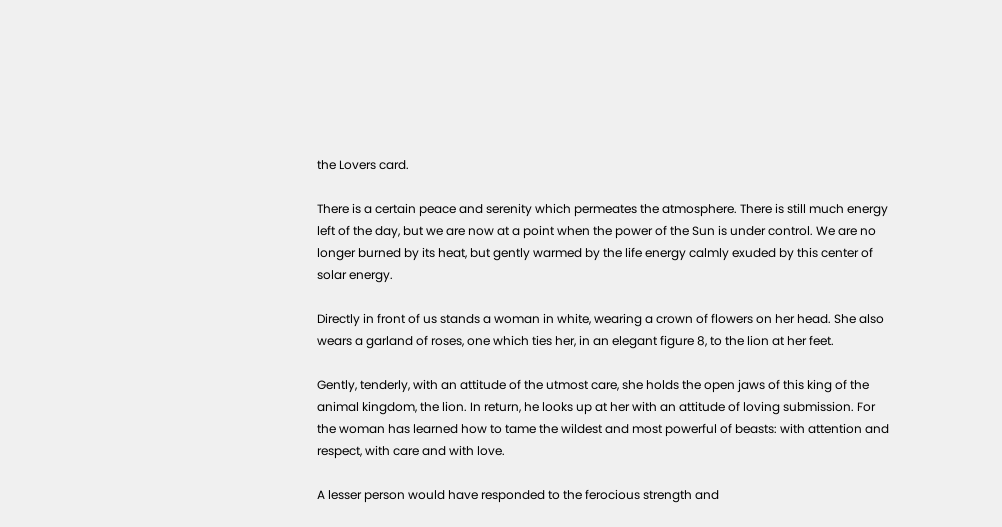the Lovers card.

There is a certain peace and serenity which permeates the atmosphere. There is still much energy left of the day, but we are now at a point when the power of the Sun is under control. We are no longer burned by its heat, but gently warmed by the life energy calmly exuded by this center of solar energy.

Directly in front of us stands a woman in white, wearing a crown of flowers on her head. She also wears a garland of roses, one which ties her, in an elegant figure 8, to the lion at her feet.

Gently, tenderly, with an attitude of the utmost care, she holds the open jaws of this king of the animal kingdom, the lion. In return, he looks up at her with an attitude of loving submission. For the woman has learned how to tame the wildest and most powerful of beasts: with attention and respect, with care and with love.

A lesser person would have responded to the ferocious strength and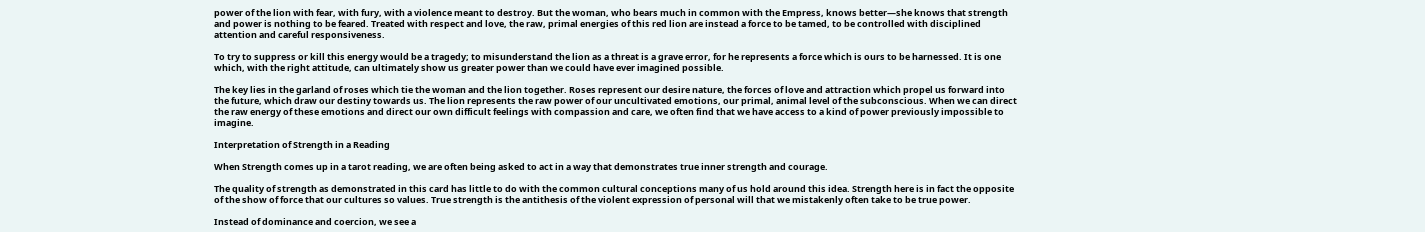power of the lion with fear, with fury, with a violence meant to destroy. But the woman, who bears much in common with the Empress, knows better—she knows that strength and power is nothing to be feared. Treated with respect and love, the raw, primal energies of this red lion are instead a force to be tamed, to be controlled with disciplined attention and careful responsiveness.

To try to suppress or kill this energy would be a tragedy; to misunderstand the lion as a threat is a grave error, for he represents a force which is ours to be harnessed. It is one which, with the right attitude, can ultimately show us greater power than we could have ever imagined possible.

The key lies in the garland of roses which tie the woman and the lion together. Roses represent our desire nature, the forces of love and attraction which propel us forward into the future, which draw our destiny towards us. The lion represents the raw power of our uncultivated emotions, our primal, animal level of the subconscious. When we can direct the raw energy of these emotions and direct our own difficult feelings with compassion and care, we often find that we have access to a kind of power previously impossible to imagine.

Interpretation of Strength in a Reading

When Strength comes up in a tarot reading, we are often being asked to act in a way that demonstrates true inner strength and courage.

The quality of strength as demonstrated in this card has little to do with the common cultural conceptions many of us hold around this idea. Strength here is in fact the opposite of the show of force that our cultures so values. True strength is the antithesis of the violent expression of personal will that we mistakenly often take to be true power.

Instead of dominance and coercion, we see a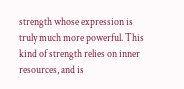strength whose expression is truly much more powerful. This kind of strength relies on inner resources, and is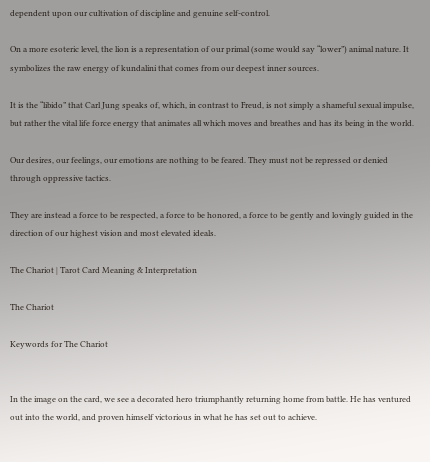dependent upon our cultivation of discipline and genuine self-control.

On a more esoteric level, the lion is a representation of our primal (some would say “lower”) animal nature. It symbolizes the raw energy of kundalini that comes from our deepest inner sources.

It is the “libido” that Carl Jung speaks of, which, in contrast to Freud, is not simply a shameful sexual impulse, but rather the vital life force energy that animates all which moves and breathes and has its being in the world.

Our desires, our feelings, our emotions are nothing to be feared. They must not be repressed or denied through oppressive tactics.

They are instead a force to be respected, a force to be honored, a force to be gently and lovingly guided in the direction of our highest vision and most elevated ideals.

The Chariot | Tarot Card Meaning & Interpretation

The Chariot

Keywords for The Chariot


In the image on the card, we see a decorated hero triumphantly returning home from battle. He has ventured out into the world, and proven himself victorious in what he has set out to achieve.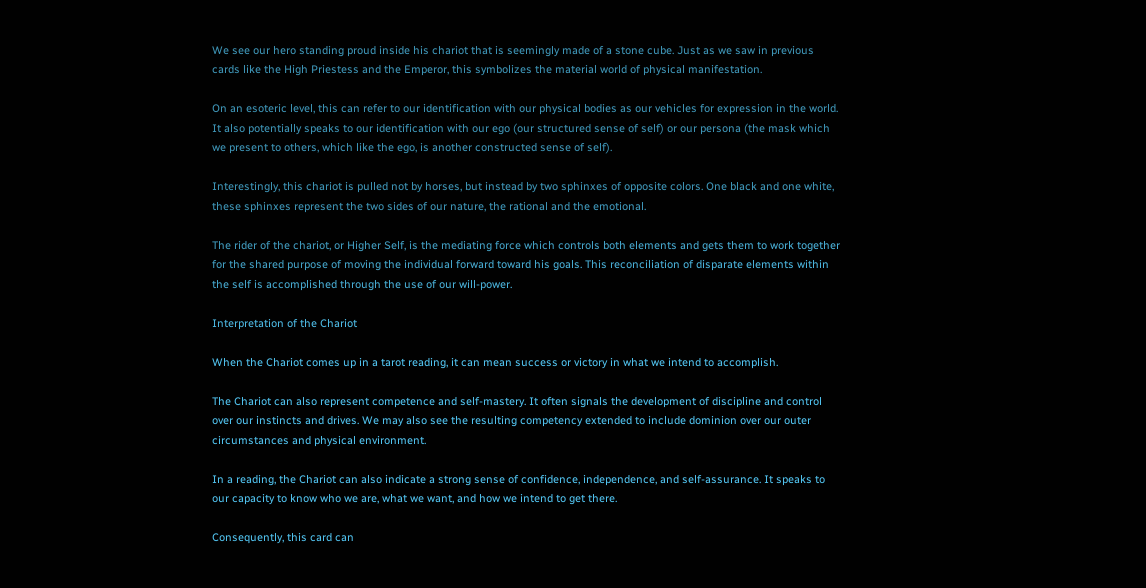We see our hero standing proud inside his chariot that is seemingly made of a stone cube. Just as we saw in previous cards like the High Priestess and the Emperor, this symbolizes the material world of physical manifestation.

On an esoteric level, this can refer to our identification with our physical bodies as our vehicles for expression in the world. It also potentially speaks to our identification with our ego (our structured sense of self) or our persona (the mask which we present to others, which like the ego, is another constructed sense of self).

Interestingly, this chariot is pulled not by horses, but instead by two sphinxes of opposite colors. One black and one white, these sphinxes represent the two sides of our nature, the rational and the emotional.

The rider of the chariot, or Higher Self, is the mediating force which controls both elements and gets them to work together for the shared purpose of moving the individual forward toward his goals. This reconciliation of disparate elements within the self is accomplished through the use of our will-power.

Interpretation of the Chariot

When the Chariot comes up in a tarot reading, it can mean success or victory in what we intend to accomplish.

The Chariot can also represent competence and self-mastery. It often signals the development of discipline and control over our instincts and drives. We may also see the resulting competency extended to include dominion over our outer circumstances and physical environment.

In a reading, the Chariot can also indicate a strong sense of confidence, independence, and self-assurance. It speaks to our capacity to know who we are, what we want, and how we intend to get there.

Consequently, this card can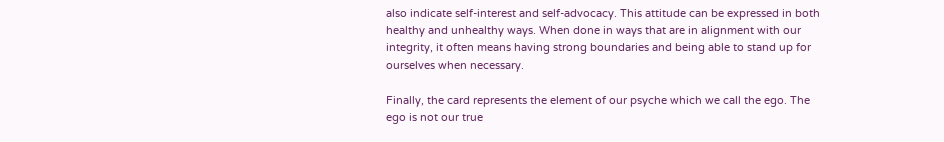also indicate self-interest and self-advocacy. This attitude can be expressed in both healthy and unhealthy ways. When done in ways that are in alignment with our integrity, it often means having strong boundaries and being able to stand up for ourselves when necessary.

Finally, the card represents the element of our psyche which we call the ego. The ego is not our true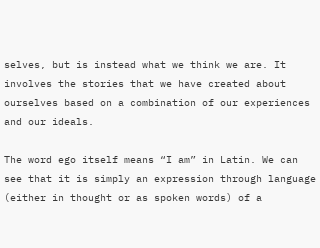selves, but is instead what we think we are. It involves the stories that we have created about ourselves based on a combination of our experiences and our ideals.

The word ego itself means “I am” in Latin. We can see that it is simply an expression through language (either in thought or as spoken words) of a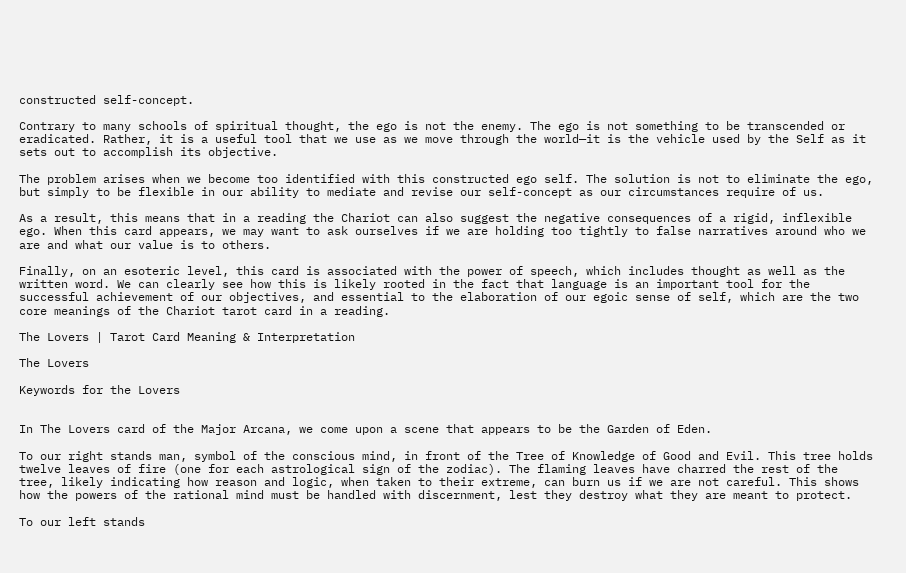constructed self-concept.

Contrary to many schools of spiritual thought, the ego is not the enemy. The ego is not something to be transcended or eradicated. Rather, it is a useful tool that we use as we move through the world—it is the vehicle used by the Self as it sets out to accomplish its objective.

The problem arises when we become too identified with this constructed ego self. The solution is not to eliminate the ego, but simply to be flexible in our ability to mediate and revise our self-concept as our circumstances require of us.

As a result, this means that in a reading the Chariot can also suggest the negative consequences of a rigid, inflexible ego. When this card appears, we may want to ask ourselves if we are holding too tightly to false narratives around who we are and what our value is to others.

Finally, on an esoteric level, this card is associated with the power of speech, which includes thought as well as the written word. We can clearly see how this is likely rooted in the fact that language is an important tool for the successful achievement of our objectives, and essential to the elaboration of our egoic sense of self, which are the two core meanings of the Chariot tarot card in a reading.

The Lovers | Tarot Card Meaning & Interpretation

The Lovers

Keywords for the Lovers


In The Lovers card of the Major Arcana, we come upon a scene that appears to be the Garden of Eden.

To our right stands man, symbol of the conscious mind, in front of the Tree of Knowledge of Good and Evil. This tree holds twelve leaves of fire (one for each astrological sign of the zodiac). The flaming leaves have charred the rest of the tree, likely indicating how reason and logic, when taken to their extreme, can burn us if we are not careful. This shows how the powers of the rational mind must be handled with discernment, lest they destroy what they are meant to protect.

To our left stands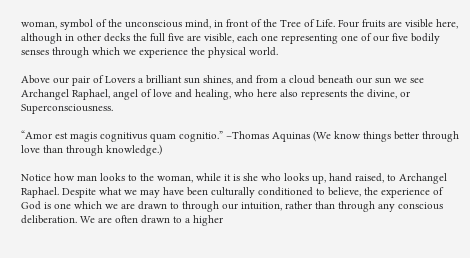woman, symbol of the unconscious mind, in front of the Tree of Life. Four fruits are visible here, although in other decks the full five are visible, each one representing one of our five bodily senses through which we experience the physical world.

Above our pair of Lovers a brilliant sun shines, and from a cloud beneath our sun we see Archangel Raphael, angel of love and healing, who here also represents the divine, or Superconsciousness.

“Amor est magis cognitivus quam cognitio.” –Thomas Aquinas (We know things better through love than through knowledge.)

Notice how man looks to the woman, while it is she who looks up, hand raised, to Archangel Raphael. Despite what we may have been culturally conditioned to believe, the experience of God is one which we are drawn to through our intuition, rather than through any conscious deliberation. We are often drawn to a higher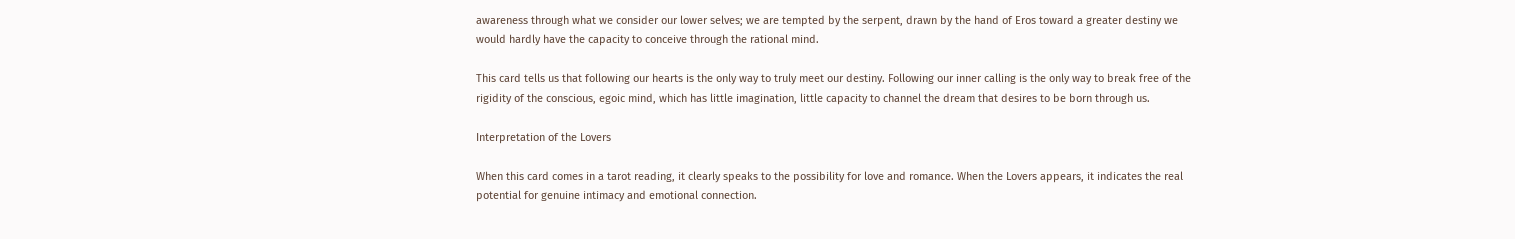awareness through what we consider our lower selves; we are tempted by the serpent, drawn by the hand of Eros toward a greater destiny we would hardly have the capacity to conceive through the rational mind.

This card tells us that following our hearts is the only way to truly meet our destiny. Following our inner calling is the only way to break free of the rigidity of the conscious, egoic mind, which has little imagination, little capacity to channel the dream that desires to be born through us.

Interpretation of the Lovers

When this card comes in a tarot reading, it clearly speaks to the possibility for love and romance. When the Lovers appears, it indicates the real potential for genuine intimacy and emotional connection.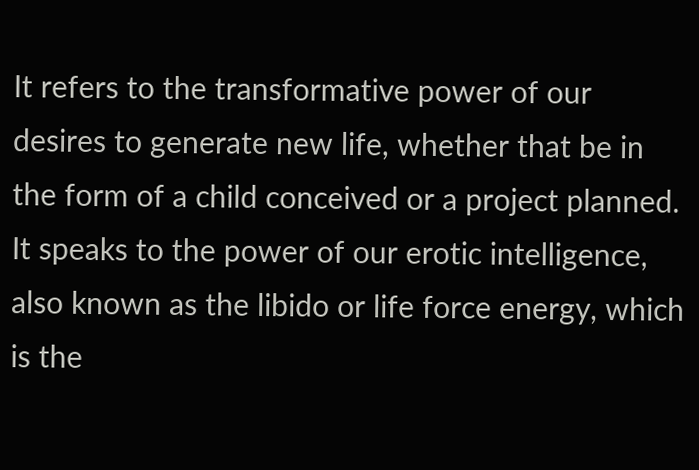It refers to the transformative power of our desires to generate new life, whether that be in the form of a child conceived or a project planned. It speaks to the power of our erotic intelligence, also known as the libido or life force energy, which is the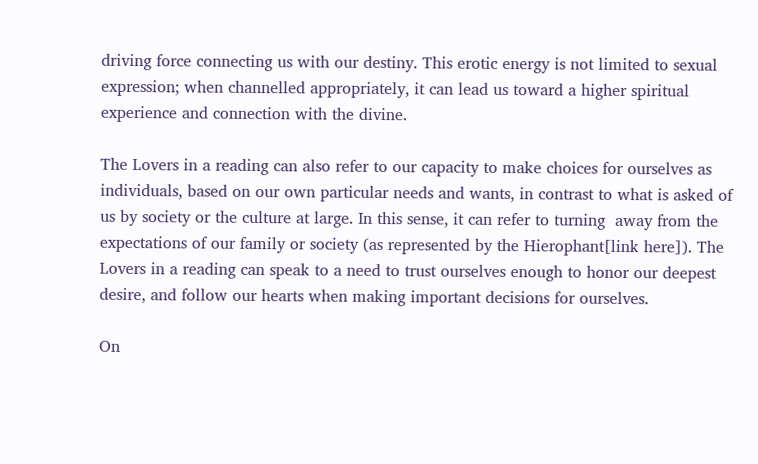driving force connecting us with our destiny. This erotic energy is not limited to sexual expression; when channelled appropriately, it can lead us toward a higher spiritual experience and connection with the divine.

The Lovers in a reading can also refer to our capacity to make choices for ourselves as individuals, based on our own particular needs and wants, in contrast to what is asked of us by society or the culture at large. In this sense, it can refer to turning  away from the expectations of our family or society (as represented by the Hierophant[link here]). The Lovers in a reading can speak to a need to trust ourselves enough to honor our deepest desire, and follow our hearts when making important decisions for ourselves.

On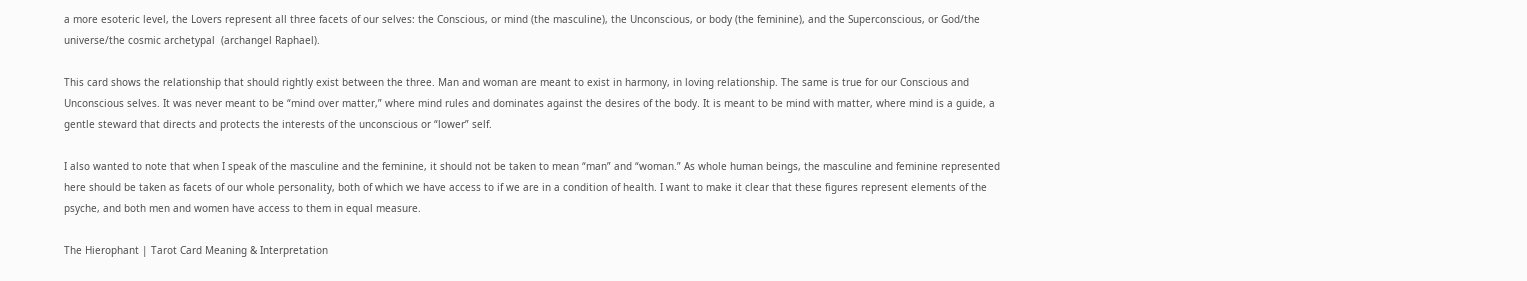a more esoteric level, the Lovers represent all three facets of our selves: the Conscious, or mind (the masculine), the Unconscious, or body (the feminine), and the Superconscious, or God/the universe/the cosmic archetypal  (archangel Raphael).

This card shows the relationship that should rightly exist between the three. Man and woman are meant to exist in harmony, in loving relationship. The same is true for our Conscious and Unconscious selves. It was never meant to be “mind over matter,” where mind rules and dominates against the desires of the body. It is meant to be mind with matter, where mind is a guide, a gentle steward that directs and protects the interests of the unconscious or “lower” self.

I also wanted to note that when I speak of the masculine and the feminine, it should not be taken to mean “man” and “woman.” As whole human beings, the masculine and feminine represented here should be taken as facets of our whole personality, both of which we have access to if we are in a condition of health. I want to make it clear that these figures represent elements of the psyche, and both men and women have access to them in equal measure.

The Hierophant | Tarot Card Meaning & Interpretation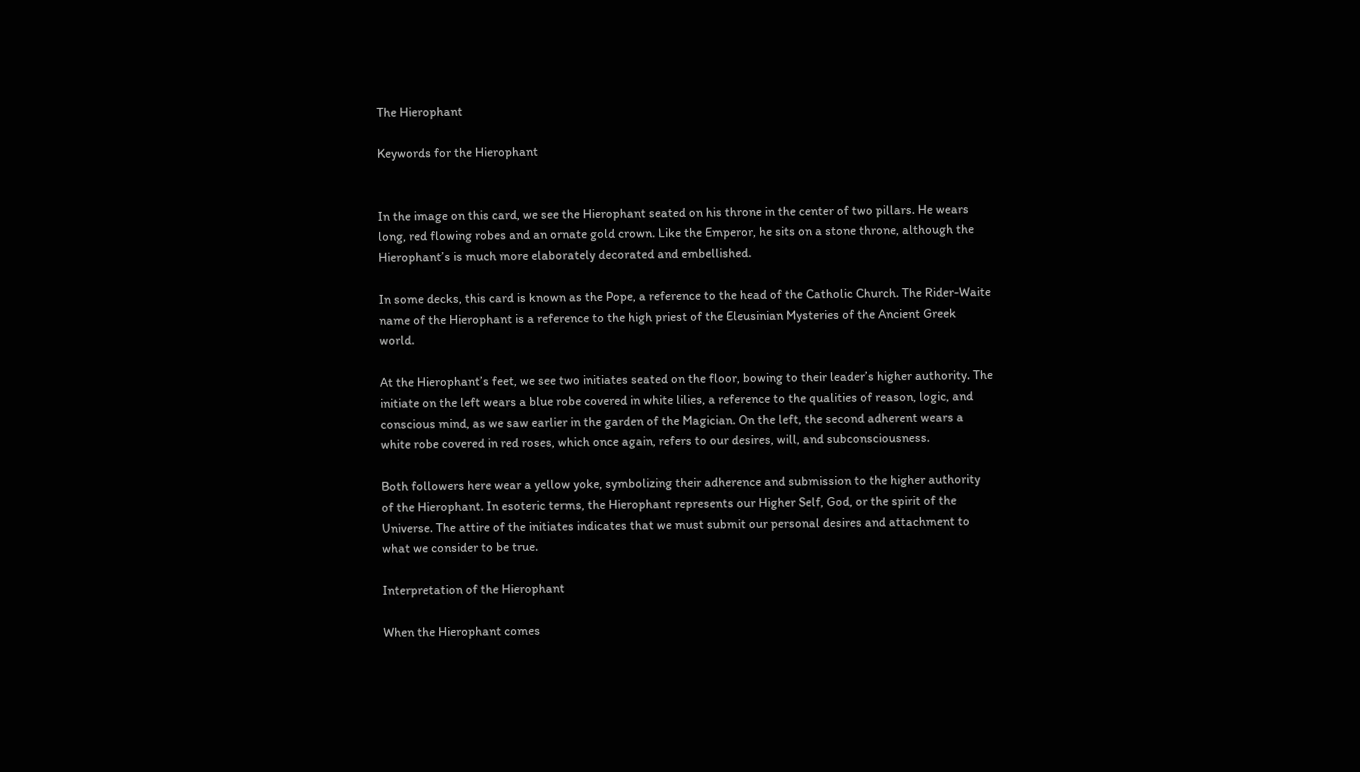The Hierophant

Keywords for the Hierophant


In the image on this card, we see the Hierophant seated on his throne in the center of two pillars. He wears long, red flowing robes and an ornate gold crown. Like the Emperor, he sits on a stone throne, although the Hierophant’s is much more elaborately decorated and embellished.

In some decks, this card is known as the Pope, a reference to the head of the Catholic Church. The Rider-Waite name of the Hierophant is a reference to the high priest of the Eleusinian Mysteries of the Ancient Greek world.

At the Hierophant’s feet, we see two initiates seated on the floor, bowing to their leader’s higher authority. The initiate on the left wears a blue robe covered in white lilies, a reference to the qualities of reason, logic, and conscious mind, as we saw earlier in the garden of the Magician. On the left, the second adherent wears a white robe covered in red roses, which once again, refers to our desires, will, and subconsciousness.

Both followers here wear a yellow yoke, symbolizing their adherence and submission to the higher authority of the Hierophant. In esoteric terms, the Hierophant represents our Higher Self, God, or the spirit of the Universe. The attire of the initiates indicates that we must submit our personal desires and attachment to what we consider to be true.

Interpretation of the Hierophant

When the Hierophant comes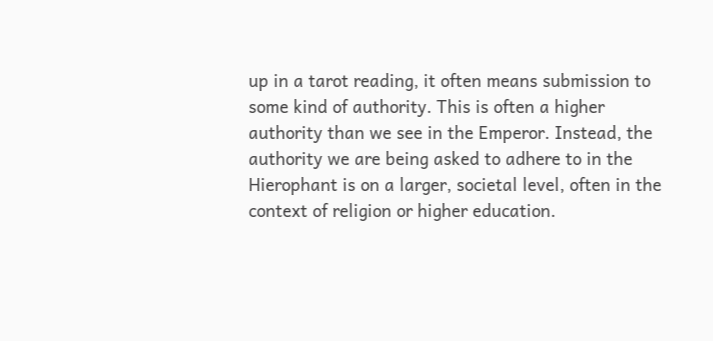up in a tarot reading, it often means submission to some kind of authority. This is often a higher authority than we see in the Emperor. Instead, the authority we are being asked to adhere to in the Hierophant is on a larger, societal level, often in the context of religion or higher education.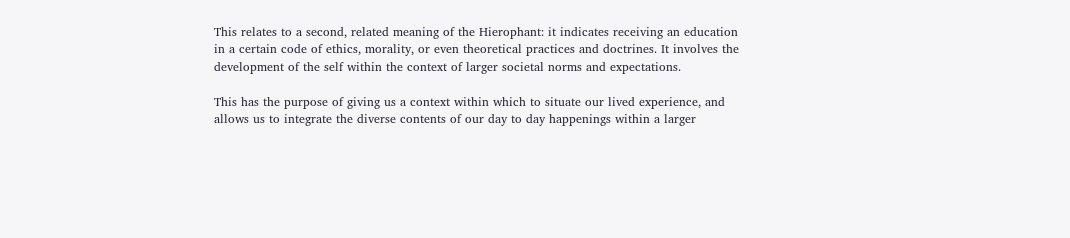This relates to a second, related meaning of the Hierophant: it indicates receiving an education in a certain code of ethics, morality, or even theoretical practices and doctrines. It involves the development of the self within the context of larger societal norms and expectations.

This has the purpose of giving us a context within which to situate our lived experience, and allows us to integrate the diverse contents of our day to day happenings within a larger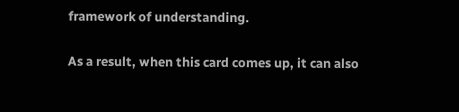framework of understanding.

As a result, when this card comes up, it can also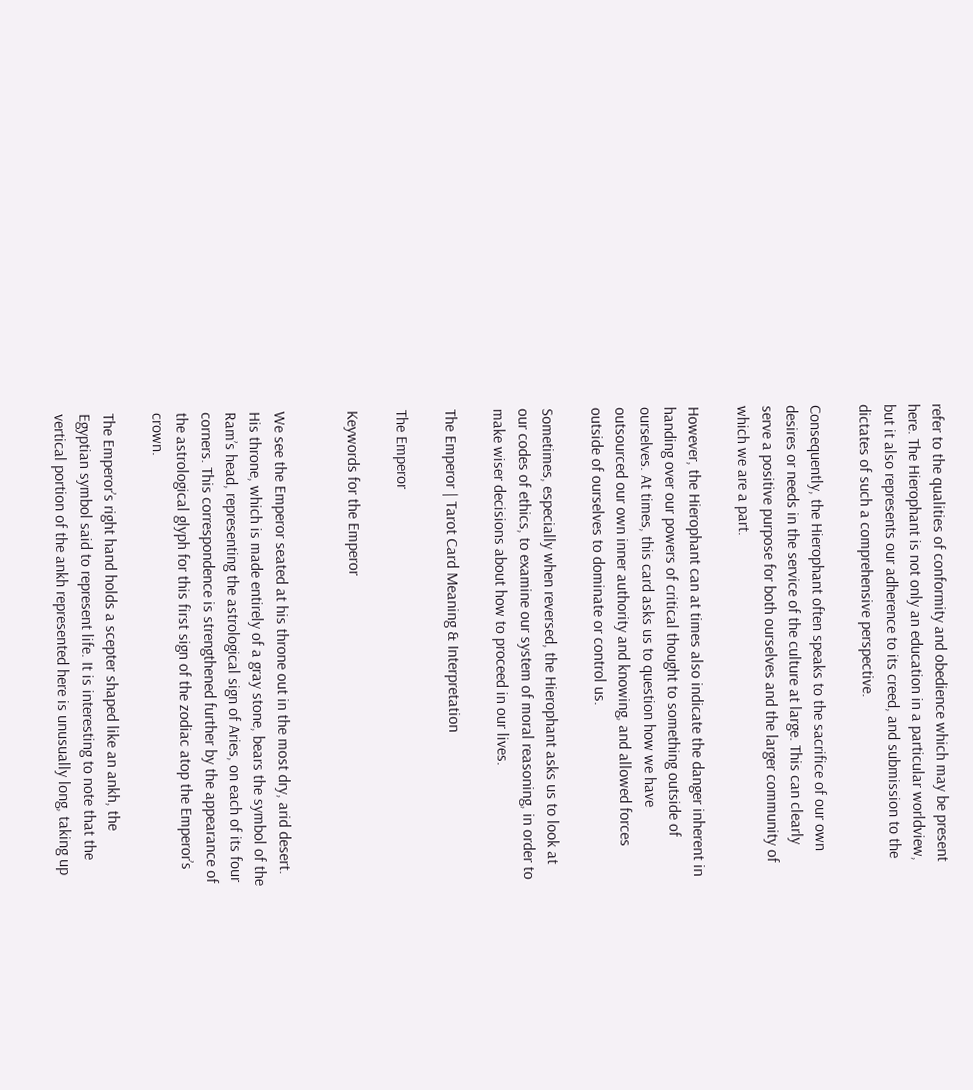refer to the qualities of conformity and obedience which may be present here. The Hierophant is not only an education in a particular worldview, but it also represents our adherence to its creed, and submission to the dictates of such a comprehensive perspective.

Consequently, the Hierophant often speaks to the sacrifice of our own desires or needs in the service of the culture at large. This can clearly serve a positive purpose for both ourselves and the larger community of which we are a part.

However, the Hierophant can at times also indicate the danger inherent in handing over our powers of critical thought to something outside of ourselves. At times, this card asks us to question how we have outsourced our own inner authority and knowing, and allowed forces outside of ourselves to dominate or control us.

Sometimes, especially when reversed, the Hierophant asks us to look at our codes of ethics, to examine our system of moral reasoning, in order to make wiser decisions about how to proceed in our lives.

The Emperor | Tarot Card Meaning & Interpretation

The Emperor

Keywords for the Emperor


We see the Emperor seated at his throne out in the most dry, arid desert. His throne, which is made entirely of a gray stone, bears the symbol of the Ram’s head, representing the astrological sign of Aries, on each of its four corners. This correspondence is strengthened further by the appearance of the astrological glyph for this first sign of the zodiac atop the Emperor’s crown.

The Emperor’s right hand holds a scepter shaped like an ankh, the Egyptian symbol said to represent life. It is interesting to note that the vertical portion of the ankh represented here is unusually long, taking up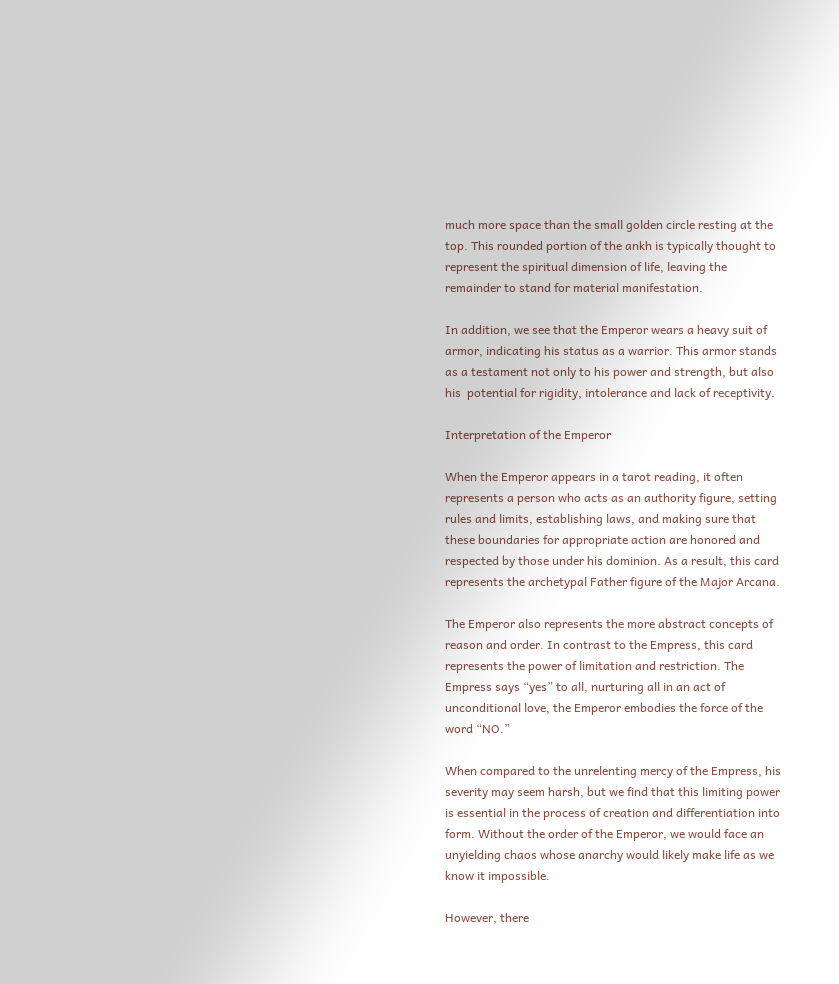much more space than the small golden circle resting at the top. This rounded portion of the ankh is typically thought to represent the spiritual dimension of life, leaving the remainder to stand for material manifestation.

In addition, we see that the Emperor wears a heavy suit of armor, indicating his status as a warrior. This armor stands as a testament not only to his power and strength, but also his  potential for rigidity, intolerance and lack of receptivity.

Interpretation of the Emperor

When the Emperor appears in a tarot reading, it often represents a person who acts as an authority figure, setting rules and limits, establishing laws, and making sure that these boundaries for appropriate action are honored and respected by those under his dominion. As a result, this card represents the archetypal Father figure of the Major Arcana.

The Emperor also represents the more abstract concepts of reason and order. In contrast to the Empress, this card represents the power of limitation and restriction. The Empress says “yes” to all, nurturing all in an act of unconditional love, the Emperor embodies the force of the word “NO.”

When compared to the unrelenting mercy of the Empress, his severity may seem harsh, but we find that this limiting power is essential in the process of creation and differentiation into form. Without the order of the Emperor, we would face an unyielding chaos whose anarchy would likely make life as we know it impossible.

However, there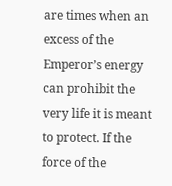are times when an excess of the Emperor’s energy can prohibit the very life it is meant to protect. If the force of the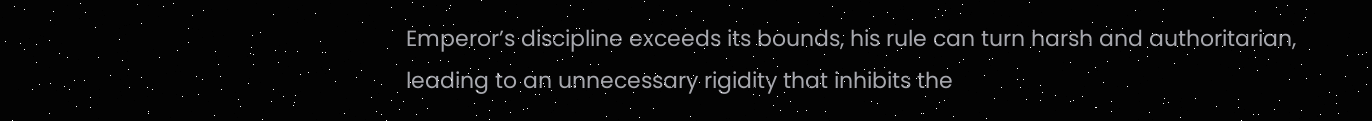Emperor’s discipline exceeds its bounds, his rule can turn harsh and authoritarian, leading to an unnecessary rigidity that inhibits the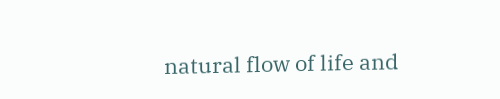natural flow of life and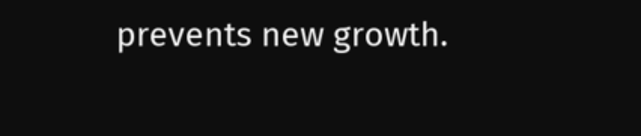prevents new growth.